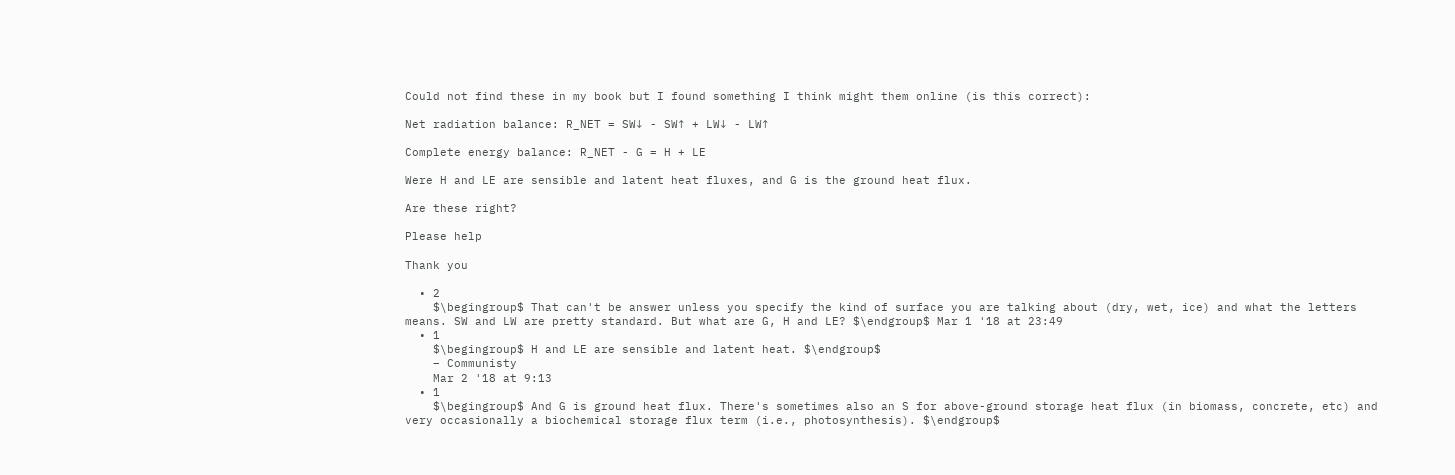Could not find these in my book but I found something I think might them online (is this correct):

Net radiation balance: R_NET = SW↓ - SW↑ + LW↓ - LW↑

Complete energy balance: R_NET - G = H + LE

Were H and LE are sensible and latent heat fluxes, and G is the ground heat flux.

Are these right?

Please help

Thank you

  • 2
    $\begingroup$ That can't be answer unless you specify the kind of surface you are talking about (dry, wet, ice) and what the letters means. SW and LW are pretty standard. But what are G, H and LE? $\endgroup$ Mar 1 '18 at 23:49
  • 1
    $\begingroup$ H and LE are sensible and latent heat. $\endgroup$
    – Communisty
    Mar 2 '18 at 9:13
  • 1
    $\begingroup$ And G is ground heat flux. There's sometimes also an S for above-ground storage heat flux (in biomass, concrete, etc) and very occasionally a biochemical storage flux term (i.e., photosynthesis). $\endgroup$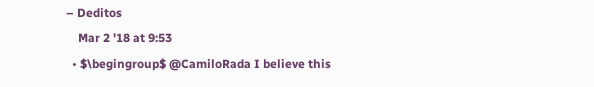– Deditos
    Mar 2 '18 at 9:53
  • $\begingroup$ @CamiloRada I believe this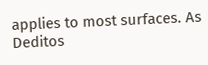applies to most surfaces. As Deditos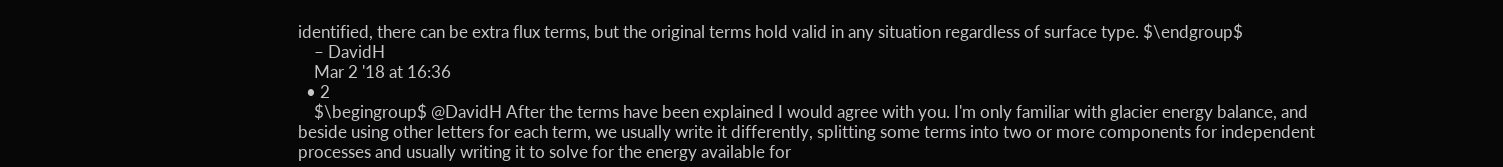identified, there can be extra flux terms, but the original terms hold valid in any situation regardless of surface type. $\endgroup$
    – DavidH
    Mar 2 '18 at 16:36
  • 2
    $\begingroup$ @DavidH After the terms have been explained I would agree with you. I'm only familiar with glacier energy balance, and beside using other letters for each term, we usually write it differently, splitting some terms into two or more components for independent processes and usually writing it to solve for the energy available for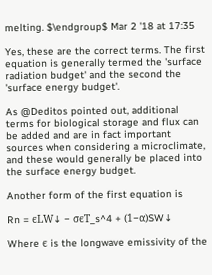melting. $\endgroup$ Mar 2 '18 at 17:35

Yes, these are the correct terms. The first equation is generally termed the 'surface radiation budget' and the second the 'surface energy budget'.

As @Deditos pointed out, additional terms for biological storage and flux can be added and are in fact important sources when considering a microclimate, and these would generally be placed into the surface energy budget.

Another form of the first equation is

Rn = ϵLW↓ − σϵT_s^4 + (1−α)SW↓

Where ϵ is the longwave emissivity of the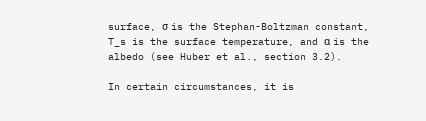surface, σ is the Stephan-Boltzman constant, T_s is the surface temperature, and α is the albedo (see Huber et al., section 3.2).

In certain circumstances, it is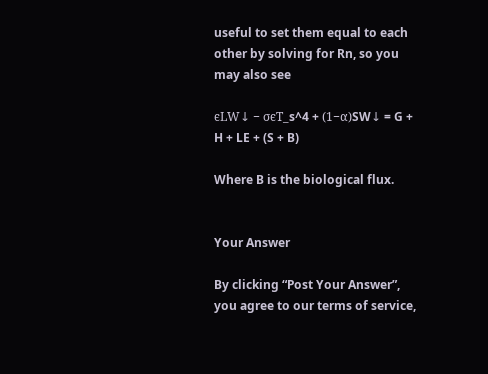useful to set them equal to each other by solving for Rn, so you may also see

ϵLW↓ − σϵT_s^4 + (1−α)SW↓ = G + H + LE + (S + B)

Where B is the biological flux.


Your Answer

By clicking “Post Your Answer”, you agree to our terms of service,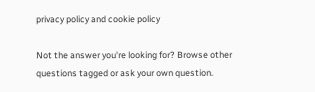privacy policy and cookie policy

Not the answer you're looking for? Browse other questions tagged or ask your own question.